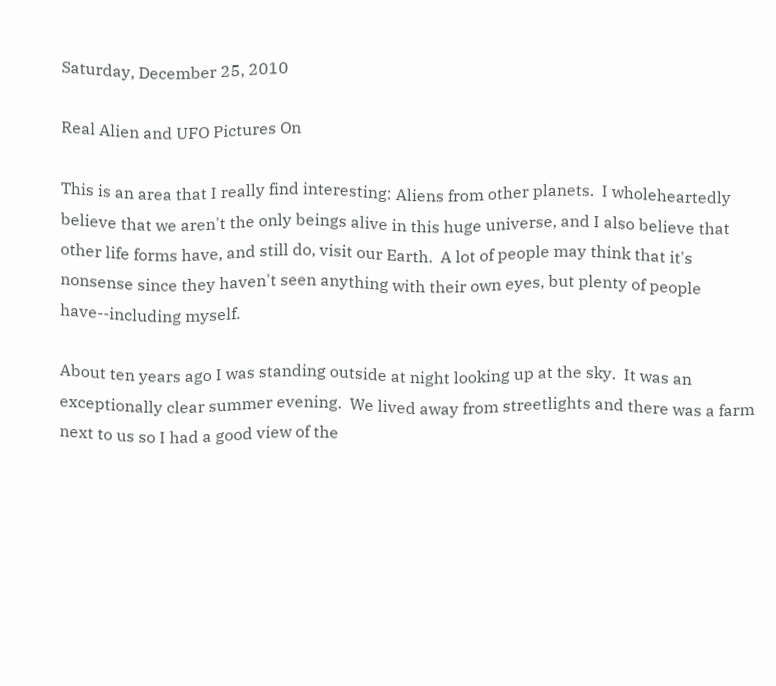Saturday, December 25, 2010

Real Alien and UFO Pictures On

This is an area that I really find interesting: Aliens from other planets.  I wholeheartedly believe that we aren't the only beings alive in this huge universe, and I also believe that other life forms have, and still do, visit our Earth.  A lot of people may think that it's nonsense since they haven't seen anything with their own eyes, but plenty of people have--including myself.

About ten years ago I was standing outside at night looking up at the sky.  It was an exceptionally clear summer evening.  We lived away from streetlights and there was a farm next to us so I had a good view of the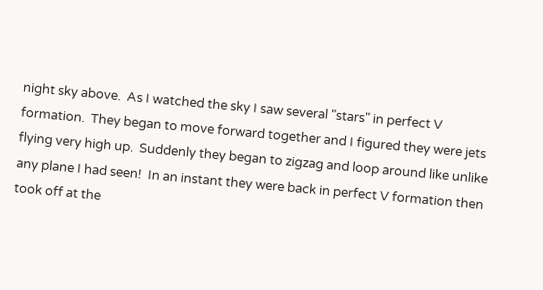night sky above.  As I watched the sky I saw several "stars" in perfect V formation.  They began to move forward together and I figured they were jets flying very high up.  Suddenly they began to zigzag and loop around like unlike any plane I had seen!  In an instant they were back in perfect V formation then took off at the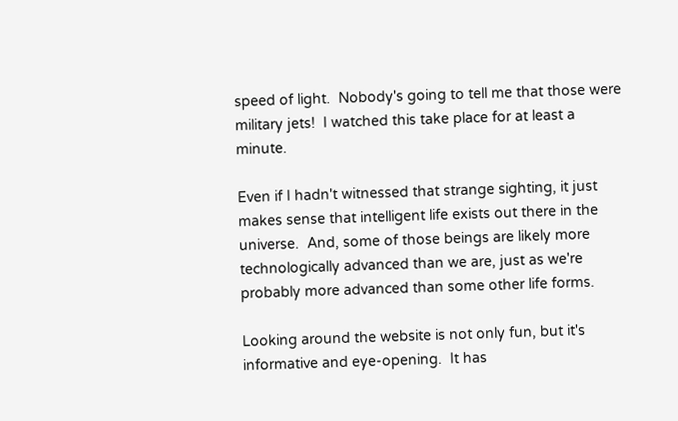speed of light.  Nobody's going to tell me that those were military jets!  I watched this take place for at least a minute.

Even if I hadn't witnessed that strange sighting, it just makes sense that intelligent life exists out there in the universe.  And, some of those beings are likely more technologically advanced than we are, just as we're probably more advanced than some other life forms.

Looking around the website is not only fun, but it's informative and eye-opening.  It has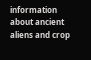information about ancient aliens and crop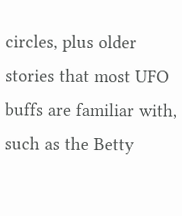circles, plus older stories that most UFO buffs are familiar with, such as the Betty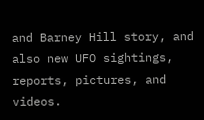and Barney Hill story, and also new UFO sightings, reports, pictures, and videos.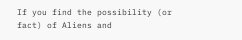If you find the possibility (or fact) of Aliens and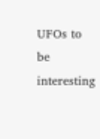UFOs to be interesting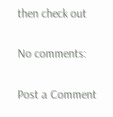then check out

No comments:

Post a Comment